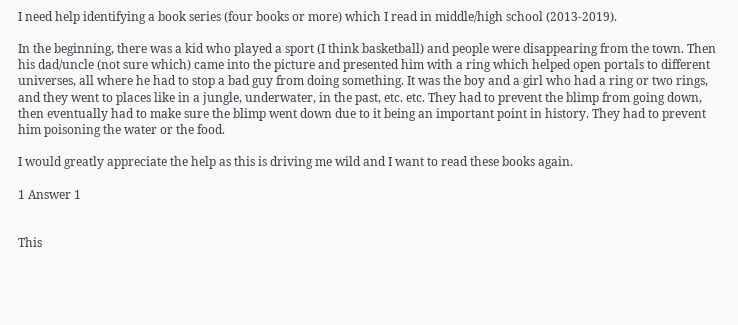I need help identifying a book series (four books or more) which I read in middle/high school (2013-2019).

In the beginning, there was a kid who played a sport (I think basketball) and people were disappearing from the town. Then his dad/uncle (not sure which) came into the picture and presented him with a ring which helped open portals to different universes, all where he had to stop a bad guy from doing something. It was the boy and a girl who had a ring or two rings, and they went to places like in a jungle, underwater, in the past, etc. etc. They had to prevent the blimp from going down, then eventually had to make sure the blimp went down due to it being an important point in history. They had to prevent him poisoning the water or the food.

I would greatly appreciate the help as this is driving me wild and I want to read these books again.

1 Answer 1


This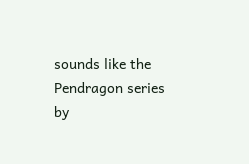sounds like the Pendragon series by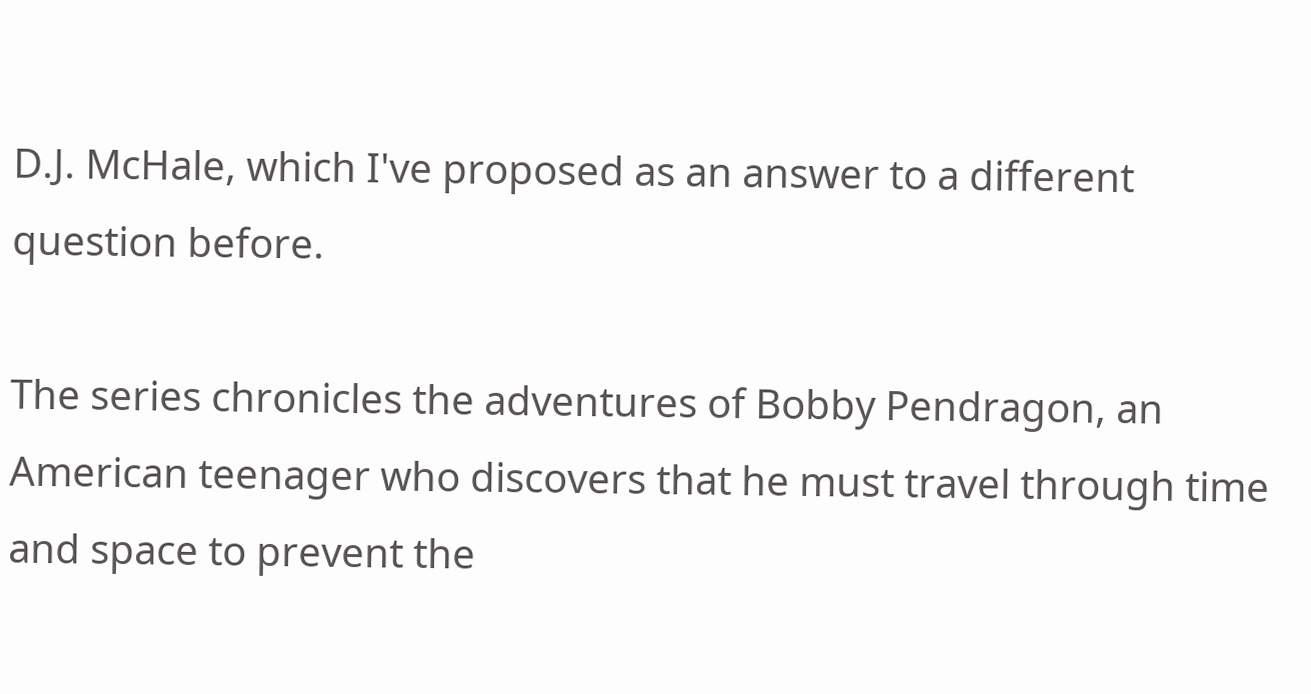D.J. McHale, which I've proposed as an answer to a different question before.

The series chronicles the adventures of Bobby Pendragon, an American teenager who discovers that he must travel through time and space to prevent the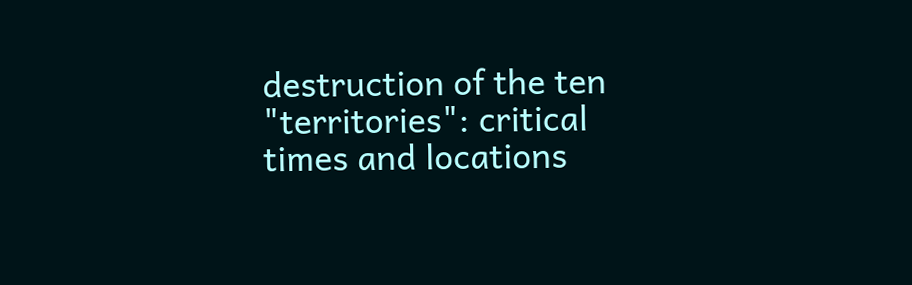destruction of the ten "territories": critical times and locations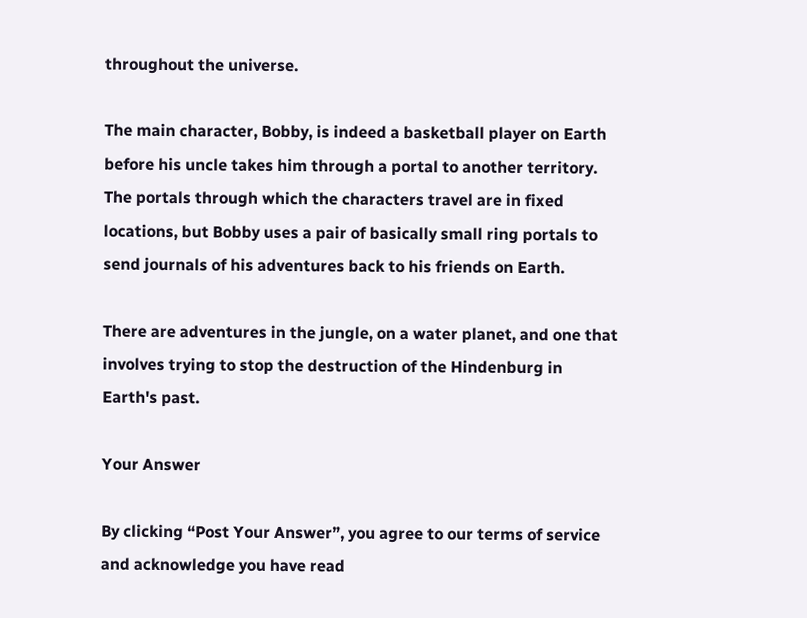throughout the universe.

The main character, Bobby, is indeed a basketball player on Earth before his uncle takes him through a portal to another territory. The portals through which the characters travel are in fixed locations, but Bobby uses a pair of basically small ring portals to send journals of his adventures back to his friends on Earth.

There are adventures in the jungle, on a water planet, and one that involves trying to stop the destruction of the Hindenburg in Earth's past.

Your Answer

By clicking “Post Your Answer”, you agree to our terms of service and acknowledge you have read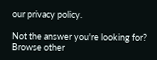our privacy policy.

Not the answer you're looking for? Browse other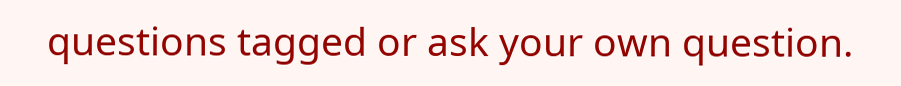questions tagged or ask your own question.